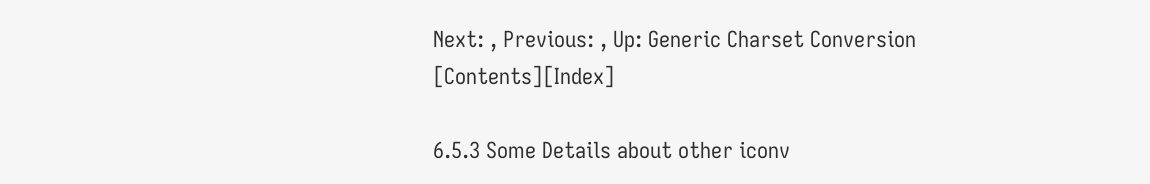Next: , Previous: , Up: Generic Charset Conversion   [Contents][Index]

6.5.3 Some Details about other iconv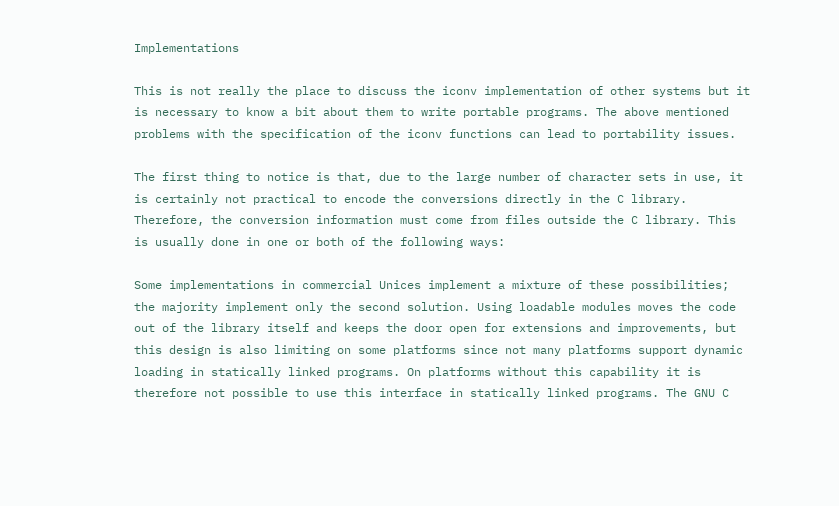Implementations

This is not really the place to discuss the iconv implementation of other systems but it is necessary to know a bit about them to write portable programs. The above mentioned problems with the specification of the iconv functions can lead to portability issues.

The first thing to notice is that, due to the large number of character sets in use, it is certainly not practical to encode the conversions directly in the C library. Therefore, the conversion information must come from files outside the C library. This is usually done in one or both of the following ways:

Some implementations in commercial Unices implement a mixture of these possibilities; the majority implement only the second solution. Using loadable modules moves the code out of the library itself and keeps the door open for extensions and improvements, but this design is also limiting on some platforms since not many platforms support dynamic loading in statically linked programs. On platforms without this capability it is therefore not possible to use this interface in statically linked programs. The GNU C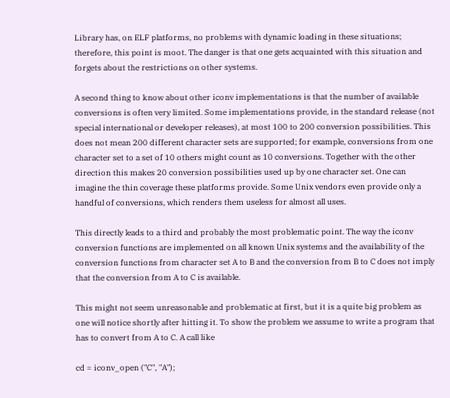Library has, on ELF platforms, no problems with dynamic loading in these situations; therefore, this point is moot. The danger is that one gets acquainted with this situation and forgets about the restrictions on other systems.

A second thing to know about other iconv implementations is that the number of available conversions is often very limited. Some implementations provide, in the standard release (not special international or developer releases), at most 100 to 200 conversion possibilities. This does not mean 200 different character sets are supported; for example, conversions from one character set to a set of 10 others might count as 10 conversions. Together with the other direction this makes 20 conversion possibilities used up by one character set. One can imagine the thin coverage these platforms provide. Some Unix vendors even provide only a handful of conversions, which renders them useless for almost all uses.

This directly leads to a third and probably the most problematic point. The way the iconv conversion functions are implemented on all known Unix systems and the availability of the conversion functions from character set A to B and the conversion from B to C does not imply that the conversion from A to C is available.

This might not seem unreasonable and problematic at first, but it is a quite big problem as one will notice shortly after hitting it. To show the problem we assume to write a program that has to convert from A to C. A call like

cd = iconv_open ("C", "A");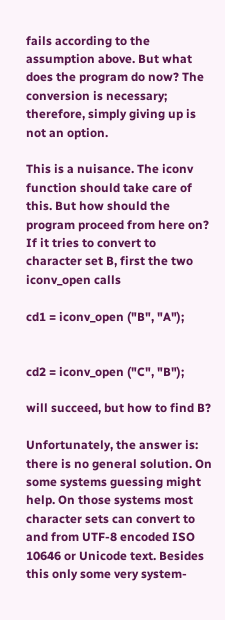fails according to the assumption above. But what does the program do now? The conversion is necessary; therefore, simply giving up is not an option.

This is a nuisance. The iconv function should take care of this. But how should the program proceed from here on? If it tries to convert to character set B, first the two iconv_open calls

cd1 = iconv_open ("B", "A");


cd2 = iconv_open ("C", "B");

will succeed, but how to find B?

Unfortunately, the answer is: there is no general solution. On some systems guessing might help. On those systems most character sets can convert to and from UTF-8 encoded ISO 10646 or Unicode text. Besides this only some very system-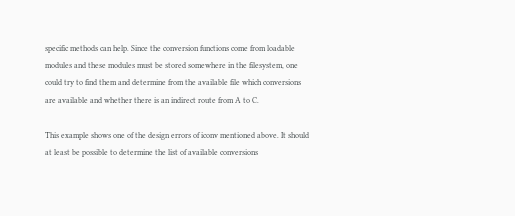specific methods can help. Since the conversion functions come from loadable modules and these modules must be stored somewhere in the filesystem, one could try to find them and determine from the available file which conversions are available and whether there is an indirect route from A to C.

This example shows one of the design errors of iconv mentioned above. It should at least be possible to determine the list of available conversions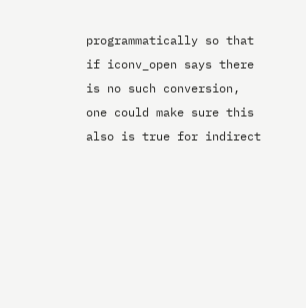programmatically so that if iconv_open says there is no such conversion, one could make sure this also is true for indirect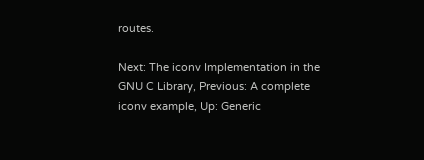routes.

Next: The iconv Implementation in the GNU C Library, Previous: A complete iconv example, Up: Generic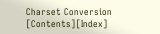Charset Conversion   [Contents][Index]